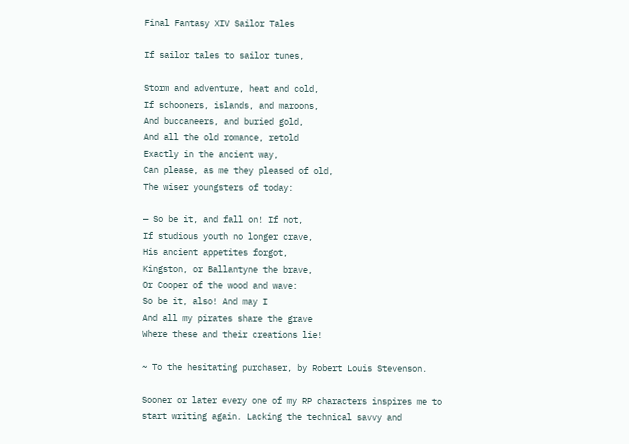Final Fantasy XIV Sailor Tales

If sailor tales to sailor tunes,

Storm and adventure, heat and cold,
If schooners, islands, and maroons,
And buccaneers, and buried gold,
And all the old romance, retold
Exactly in the ancient way,
Can please, as me they pleased of old,
The wiser youngsters of today:

— So be it, and fall on! If not,
If studious youth no longer crave,
His ancient appetites forgot,
Kingston, or Ballantyne the brave,
Or Cooper of the wood and wave:
So be it, also! And may I
And all my pirates share the grave
Where these and their creations lie!

~ To the hesitating purchaser, by Robert Louis Stevenson.

Sooner or later every one of my RP characters inspires me to start writing again. Lacking the technical savvy and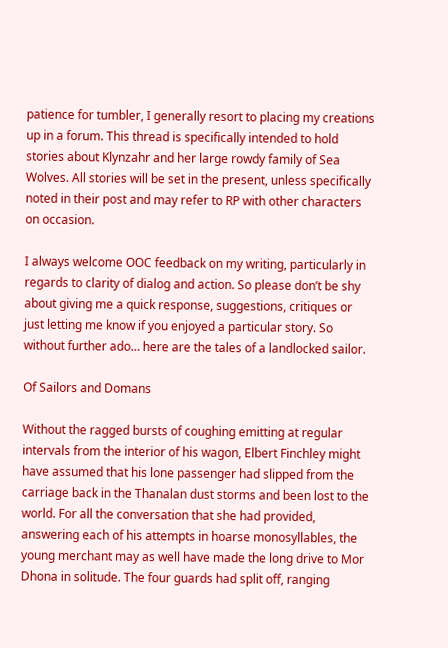patience for tumbler, I generally resort to placing my creations up in a forum. This thread is specifically intended to hold stories about Klynzahr and her large rowdy family of Sea Wolves. All stories will be set in the present, unless specifically noted in their post and may refer to RP with other characters on occasion.

I always welcome OOC feedback on my writing, particularly in regards to clarity of dialog and action. So please don’t be shy about giving me a quick response, suggestions, critiques or just letting me know if you enjoyed a particular story. So without further ado… here are the tales of a landlocked sailor.

Of Sailors and Domans

Without the ragged bursts of coughing emitting at regular intervals from the interior of his wagon, Elbert Finchley might have assumed that his lone passenger had slipped from the carriage back in the Thanalan dust storms and been lost to the world. For all the conversation that she had provided, answering each of his attempts in hoarse monosyllables, the young merchant may as well have made the long drive to Mor Dhona in solitude. The four guards had split off, ranging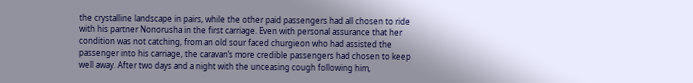the crystalline landscape in pairs, while the other paid passengers had all chosen to ride with his partner Nonorusha in the first carriage. Even with personal assurance that her condition was not catching, from an old sour faced churgieon who had assisted the passenger into his carriage, the caravan’s more credible passengers had chosen to keep well away. After two days and a night with the unceasing cough following him,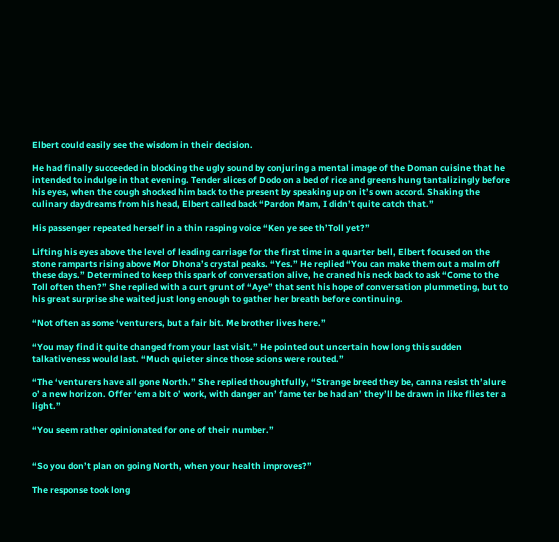Elbert could easily see the wisdom in their decision.

He had finally succeeded in blocking the ugly sound by conjuring a mental image of the Doman cuisine that he intended to indulge in that evening. Tender slices of Dodo on a bed of rice and greens hung tantalizingly before his eyes, when the cough shocked him back to the present by speaking up on it’s own accord. Shaking the culinary daydreams from his head, Elbert called back “Pardon Mam, I didn’t quite catch that.”

His passenger repeated herself in a thin rasping voice “Ken ye see th’Toll yet?”

Lifting his eyes above the level of leading carriage for the first time in a quarter bell, Elbert focused on the stone ramparts rising above Mor Dhona’s crystal peaks. “Yes.” He replied “You can make them out a malm off these days.” Determined to keep this spark of conversation alive, he craned his neck back to ask “Come to the Toll often then?” She replied with a curt grunt of “Aye” that sent his hope of conversation plummeting, but to his great surprise she waited just long enough to gather her breath before continuing.

“Not often as some ‘venturers, but a fair bit. Me brother lives here.”

“You may find it quite changed from your last visit.” He pointed out uncertain how long this sudden talkativeness would last. “Much quieter since those scions were routed.”

“The ‘venturers have all gone North.” She replied thoughtfully, “Strange breed they be, canna resist th’alure o’ a new horizon. Offer ‘em a bit o’ work, with danger an’ fame ter be had an’ they’ll be drawn in like flies ter a light.”

“You seem rather opinionated for one of their number.”


“So you don’t plan on going North, when your health improves?”

The response took long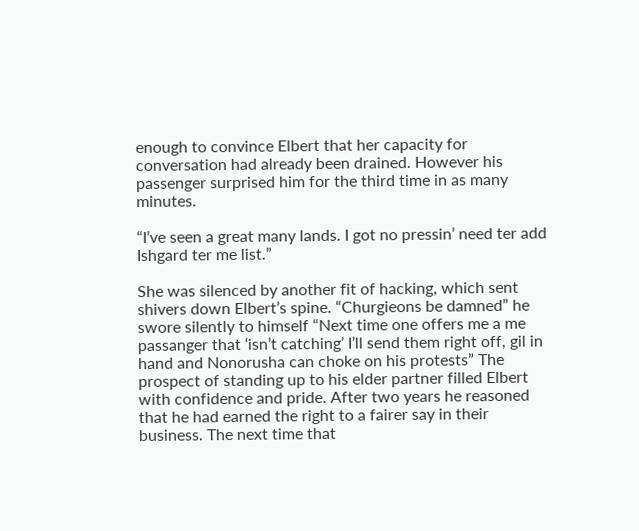enough to convince Elbert that her capacity for conversation had already been drained. However his passenger surprised him for the third time in as many minutes.

“I’ve seen a great many lands. I got no pressin’ need ter add Ishgard ter me list.”

She was silenced by another fit of hacking, which sent shivers down Elbert’s spine. “Churgieons be damned” he swore silently to himself “Next time one offers me a me passanger that ‘isn’t catching’ I’ll send them right off, gil in hand and Nonorusha can choke on his protests” The prospect of standing up to his elder partner filled Elbert with confidence and pride. After two years he reasoned that he had earned the right to a fairer say in their business. The next time that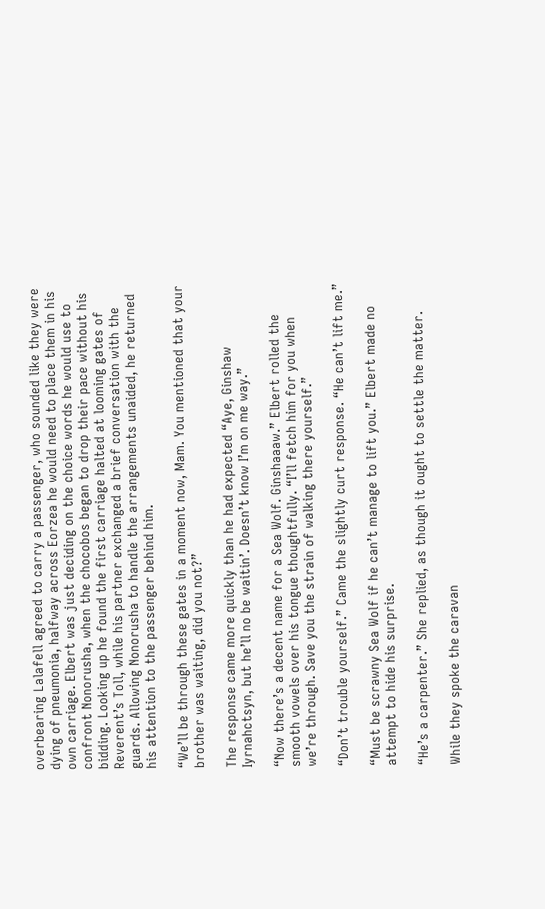overbearing Lalafell agreed to carry a passenger, who sounded like they were dying of pneumonia, halfway across Eorzea he would need to place them in his own carriage. Elbert was just deciding on the choice words he would use to confront Nonorusha, when the chocobos began to drop their pace without his bidding. Looking up he found the first carriage halted at looming gates of Reverent’s Toll, while his partner exchanged a brief conversation with the guards. Allowing Nonorusha to handle the arrangements unaided, he returned his attention to the passenger behind him.

“We’ll be through these gates in a moment now, Mam. You mentioned that your brother was waiting, did you not?”

The response came more quickly than he had expected “Aye, Ginshaw Iyrnahctsyn, but he’ll no be waitin’. Doesn’t know I’m on me way.”

“Now there’s a decent name for a Sea Wolf. Ginshaaaw.” Elbert rolled the smooth vowels over his tongue thoughtfully. “I’ll fetch him for you when we’re through. Save you the strain of walking there yourself.”

“Don’t trouble yourself.” Came the slightly curt response. “He can’t lift me.”

“Must be scrawny Sea Wolf if he can’t manage to lift you.” Elbert made no attempt to hide his surprise.

“He’s a carpenter.” She replied, as though it ought to settle the matter.

While they spoke the caravan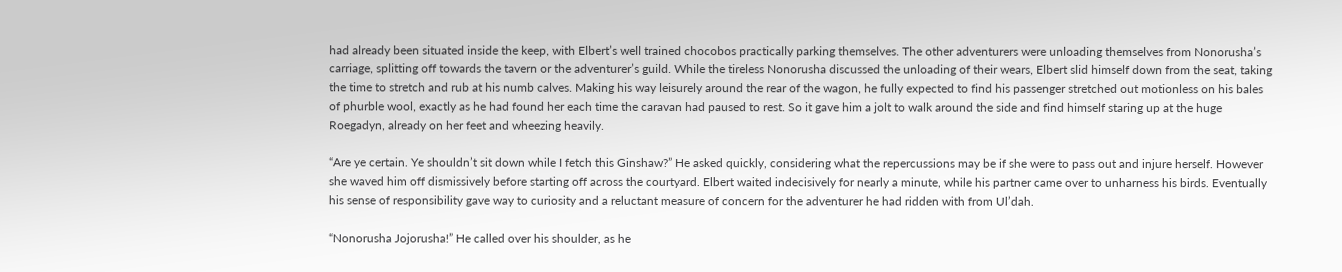had already been situated inside the keep, with Elbert’s well trained chocobos practically parking themselves. The other adventurers were unloading themselves from Nonorusha’s carriage, splitting off towards the tavern or the adventurer’s guild. While the tireless Nonorusha discussed the unloading of their wears, Elbert slid himself down from the seat, taking the time to stretch and rub at his numb calves. Making his way leisurely around the rear of the wagon, he fully expected to find his passenger stretched out motionless on his bales of phurble wool, exactly as he had found her each time the caravan had paused to rest. So it gave him a jolt to walk around the side and find himself staring up at the huge Roegadyn, already on her feet and wheezing heavily.

“Are ye certain. Ye shouldn’t sit down while I fetch this Ginshaw?” He asked quickly, considering what the repercussions may be if she were to pass out and injure herself. However she waved him off dismissively before starting off across the courtyard. Elbert waited indecisively for nearly a minute, while his partner came over to unharness his birds. Eventually his sense of responsibility gave way to curiosity and a reluctant measure of concern for the adventurer he had ridden with from Ul’dah.

“Nonorusha Jojorusha!” He called over his shoulder, as he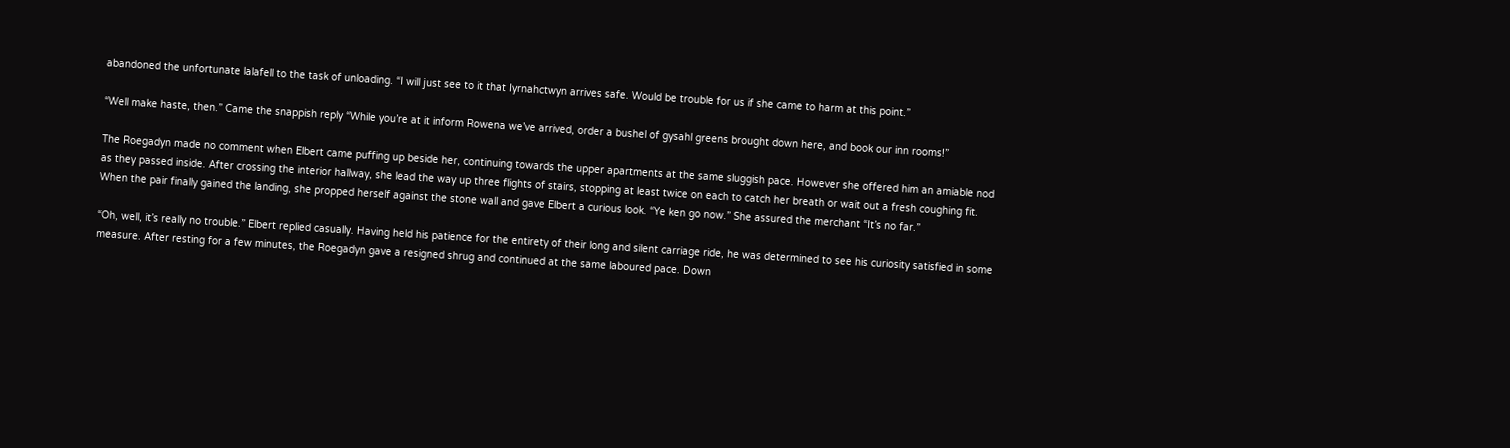abandoned the unfortunate lalafell to the task of unloading. “I will just see to it that Iyrnahctwyn arrives safe. Would be trouble for us if she came to harm at this point.”

“Well make haste, then.” Came the snappish reply “While you’re at it inform Rowena we’ve arrived, order a bushel of gysahl greens brought down here, and book our inn rooms!”

The Roegadyn made no comment when Elbert came puffing up beside her, continuing towards the upper apartments at the same sluggish pace. However she offered him an amiable nod as they passed inside. After crossing the interior hallway, she lead the way up three flights of stairs, stopping at least twice on each to catch her breath or wait out a fresh coughing fit. When the pair finally gained the landing, she propped herself against the stone wall and gave Elbert a curious look. “Ye ken go now.” She assured the merchant “It’s no far.”

“Oh, well, it’s really no trouble.” Elbert replied casually. Having held his patience for the entirety of their long and silent carriage ride, he was determined to see his curiosity satisfied in some measure. After resting for a few minutes, the Roegadyn gave a resigned shrug and continued at the same laboured pace. Down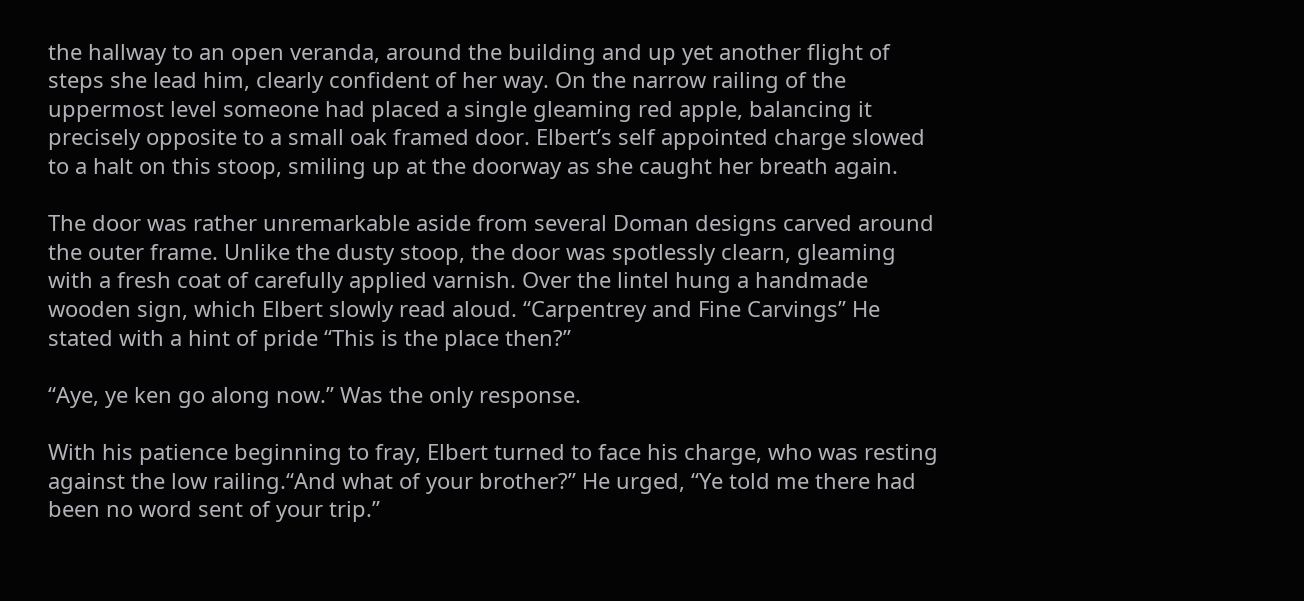the hallway to an open veranda, around the building and up yet another flight of steps she lead him, clearly confident of her way. On the narrow railing of the uppermost level someone had placed a single gleaming red apple, balancing it precisely opposite to a small oak framed door. Elbert’s self appointed charge slowed to a halt on this stoop, smiling up at the doorway as she caught her breath again.

The door was rather unremarkable aside from several Doman designs carved around the outer frame. Unlike the dusty stoop, the door was spotlessly clearn, gleaming with a fresh coat of carefully applied varnish. Over the lintel hung a handmade wooden sign, which Elbert slowly read aloud. “Carpentrey and Fine Carvings” He stated with a hint of pride “This is the place then?”

“Aye, ye ken go along now.” Was the only response.

With his patience beginning to fray, Elbert turned to face his charge, who was resting against the low railing.“And what of your brother?” He urged, “Ye told me there had been no word sent of your trip.”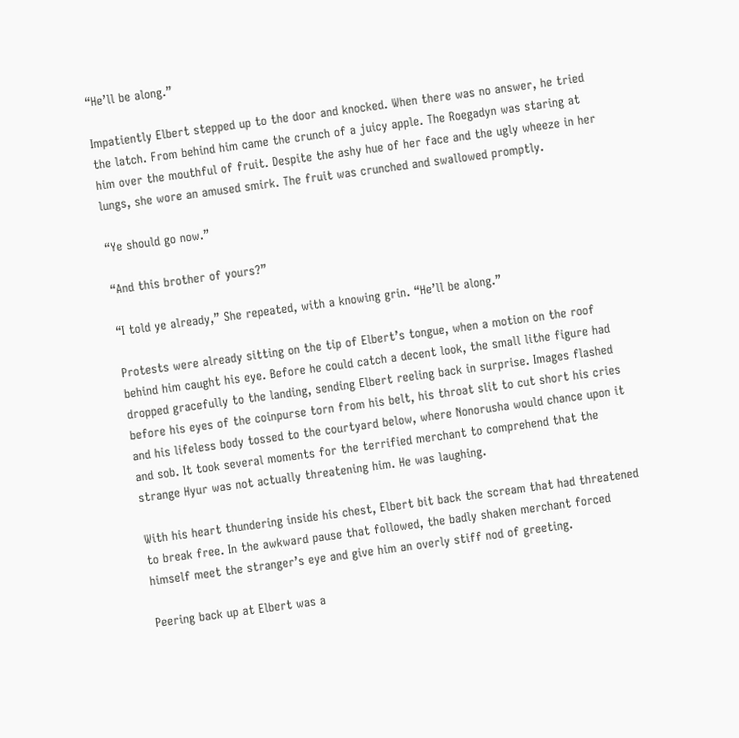“He’ll be along.”

Impatiently Elbert stepped up to the door and knocked. When there was no answer, he tried the latch. From behind him came the crunch of a juicy apple. The Roegadyn was staring at him over the mouthful of fruit. Despite the ashy hue of her face and the ugly wheeze in her lungs, she wore an amused smirk. The fruit was crunched and swallowed promptly.

“Ye should go now.”

“And this brother of yours?”

“I told ye already,” She repeated, with a knowing grin. “He’ll be along.”

Protests were already sitting on the tip of Elbert’s tongue, when a motion on the roof behind him caught his eye. Before he could catch a decent look, the small lithe figure had dropped gracefully to the landing, sending Elbert reeling back in surprise. Images flashed before his eyes of the coinpurse torn from his belt, his throat slit to cut short his cries and his lifeless body tossed to the courtyard below, where Nonorusha would chance upon it and sob. It took several moments for the terrified merchant to comprehend that the strange Hyur was not actually threatening him. He was laughing.

With his heart thundering inside his chest, Elbert bit back the scream that had threatened to break free. In the awkward pause that followed, the badly shaken merchant forced himself meet the stranger’s eye and give him an overly stiff nod of greeting.

Peering back up at Elbert was a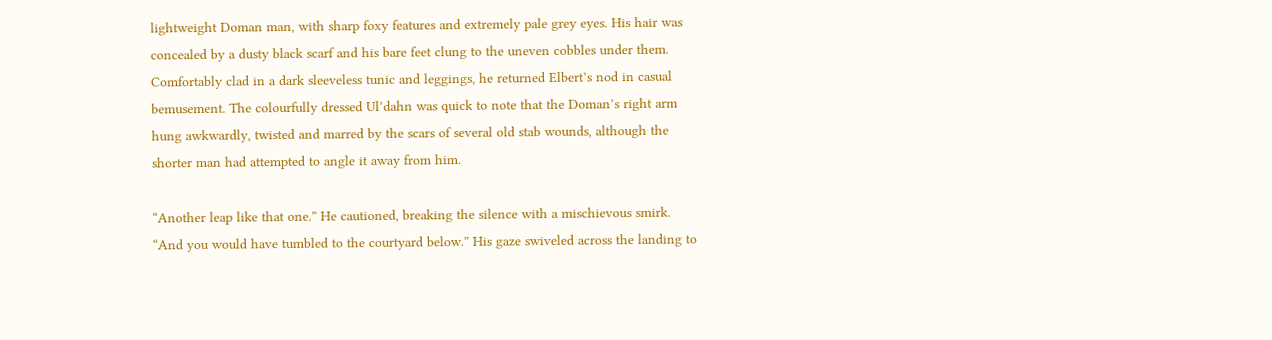lightweight Doman man, with sharp foxy features and extremely pale grey eyes. His hair was concealed by a dusty black scarf and his bare feet clung to the uneven cobbles under them. Comfortably clad in a dark sleeveless tunic and leggings, he returned Elbert’s nod in casual bemusement. The colourfully dressed Ul’dahn was quick to note that the Doman’s right arm hung awkwardly, twisted and marred by the scars of several old stab wounds, although the shorter man had attempted to angle it away from him.

“Another leap like that one.” He cautioned, breaking the silence with a mischievous smirk. “And you would have tumbled to the courtyard below.” His gaze swiveled across the landing to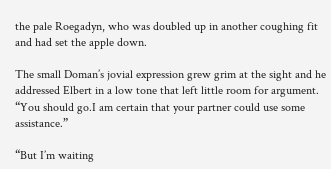the pale Roegadyn, who was doubled up in another coughing fit and had set the apple down.

The small Doman’s jovial expression grew grim at the sight and he addressed Elbert in a low tone that left little room for argument. “You should go.I am certain that your partner could use some assistance.”

“But I’m waiting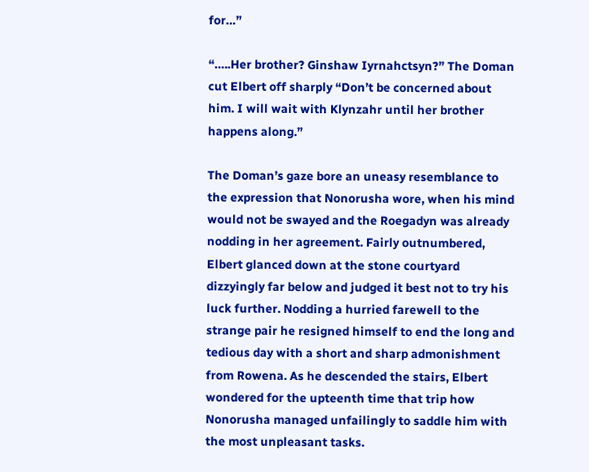for…”

“…..Her brother? Ginshaw Iyrnahctsyn?” The Doman cut Elbert off sharply “Don’t be concerned about him. I will wait with Klynzahr until her brother happens along.”

The Doman’s gaze bore an uneasy resemblance to the expression that Nonorusha wore, when his mind would not be swayed and the Roegadyn was already nodding in her agreement. Fairly outnumbered, Elbert glanced down at the stone courtyard dizzyingly far below and judged it best not to try his luck further. Nodding a hurried farewell to the strange pair he resigned himself to end the long and tedious day with a short and sharp admonishment from Rowena. As he descended the stairs, Elbert wondered for the upteenth time that trip how Nonorusha managed unfailingly to saddle him with the most unpleasant tasks.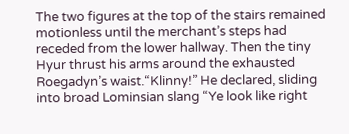The two figures at the top of the stairs remained motionless until the merchant’s steps had receded from the lower hallway. Then the tiny Hyur thrust his arms around the exhausted Roegadyn’s waist.“Klinny!” He declared, sliding into broad Lominsian slang “Ye look like right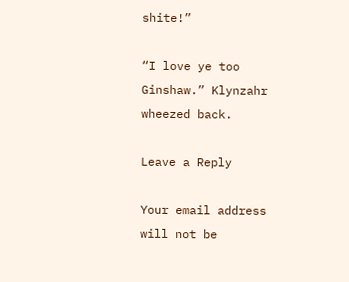shite!”

“I love ye too Ginshaw.” Klynzahr wheezed back.

Leave a Reply

Your email address will not be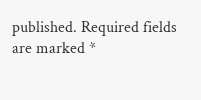published. Required fields are marked *